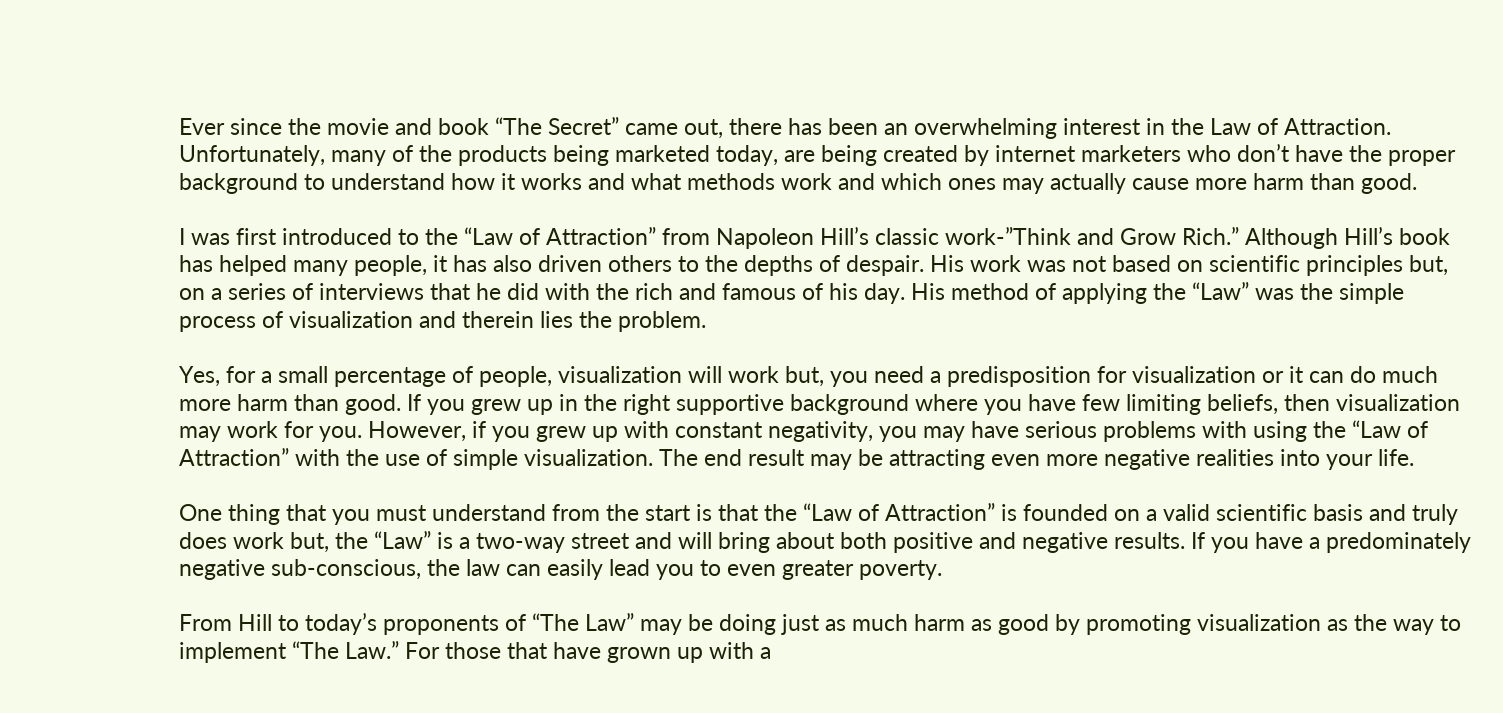Ever since the movie and book “The Secret” came out, there has been an overwhelming interest in the Law of Attraction. Unfortunately, many of the products being marketed today, are being created by internet marketers who don’t have the proper background to understand how it works and what methods work and which ones may actually cause more harm than good.

I was first introduced to the “Law of Attraction” from Napoleon Hill’s classic work-”Think and Grow Rich.” Although Hill’s book has helped many people, it has also driven others to the depths of despair. His work was not based on scientific principles but, on a series of interviews that he did with the rich and famous of his day. His method of applying the “Law” was the simple process of visualization and therein lies the problem.

Yes, for a small percentage of people, visualization will work but, you need a predisposition for visualization or it can do much more harm than good. If you grew up in the right supportive background where you have few limiting beliefs, then visualization may work for you. However, if you grew up with constant negativity, you may have serious problems with using the “Law of Attraction” with the use of simple visualization. The end result may be attracting even more negative realities into your life.

One thing that you must understand from the start is that the “Law of Attraction” is founded on a valid scientific basis and truly does work but, the “Law” is a two-way street and will bring about both positive and negative results. If you have a predominately negative sub-conscious, the law can easily lead you to even greater poverty.

From Hill to today’s proponents of “The Law” may be doing just as much harm as good by promoting visualization as the way to implement “The Law.” For those that have grown up with a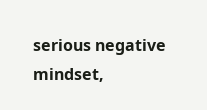serious negative mindset,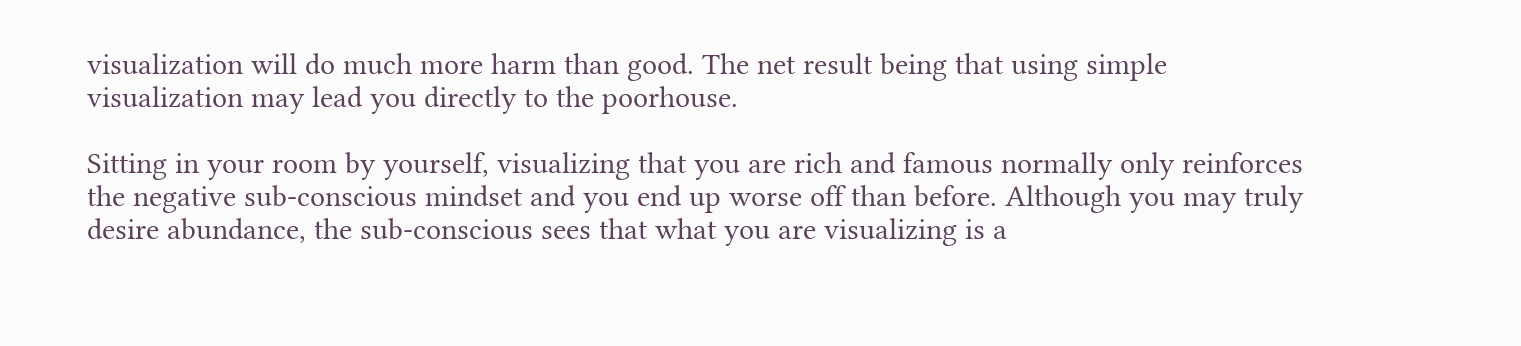visualization will do much more harm than good. The net result being that using simple visualization may lead you directly to the poorhouse.

Sitting in your room by yourself, visualizing that you are rich and famous normally only reinforces the negative sub-conscious mindset and you end up worse off than before. Although you may truly desire abundance, the sub-conscious sees that what you are visualizing is a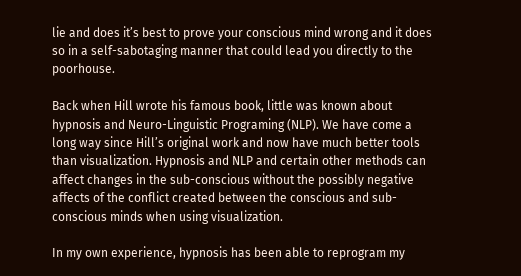lie and does it’s best to prove your conscious mind wrong and it does so in a self-sabotaging manner that could lead you directly to the poorhouse.

Back when Hill wrote his famous book, little was known about hypnosis and Neuro-Linguistic Programing (NLP). We have come a long way since Hill’s original work and now have much better tools than visualization. Hypnosis and NLP and certain other methods can affect changes in the sub-conscious without the possibly negative affects of the conflict created between the conscious and sub-conscious minds when using visualization.

In my own experience, hypnosis has been able to reprogram my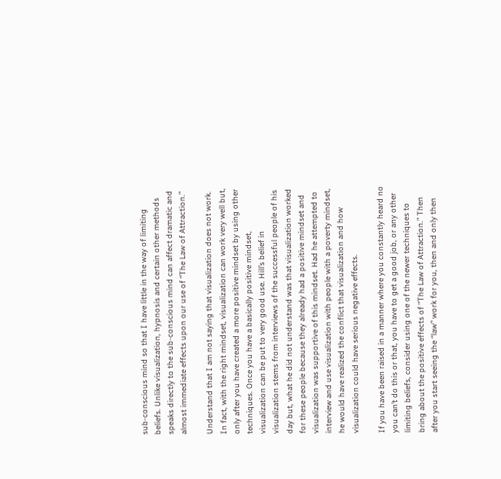sub-conscious mind so that I have little in the way of limiting beliefs. Unlike visualization, hypnosis and certain other methods speaks directly to the sub-conscious mind can affect dramatic and almost immediate effects upon our use of “The Law of Attraction.”

Understand that I am not saying that visualization does not work. In fact, with the right mindset, visualization can work very well but, only after you have created a more positive mindset by using other techniques. Once you have a basically positive mindset, visualization can be put to very good use. Hill’s belief in visualization stems from interviews of the successful people of his day but, what he did not understand was that visualization worked for these people because they already had a positive mindset and visualization was supportive of this mindset. Had he attempted to interview and use visualization with people with a poverty mindset, he would have realized the conflict that visualization and how visualization could have serious negative effects.

If you have been raised in a manner where you constantly heard no you can’t do this or that, you have to get a good job, or any other limiting beliefs, consider using one of the newer techniques to bring about the positive effects of “The Law of Attraction.” Then after you start seeing the “law” work for you, then and only then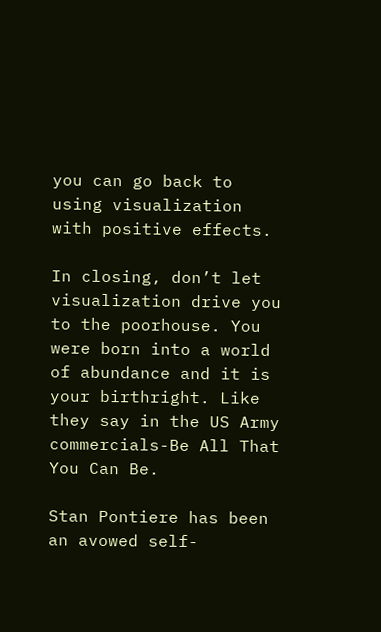you can go back to using visualization with positive effects.

In closing, don’t let visualization drive you to the poorhouse. You were born into a world of abundance and it is your birthright. Like they say in the US Army commercials-Be All That You Can Be.

Stan Pontiere has been an avowed self-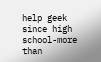help geek since high school-more than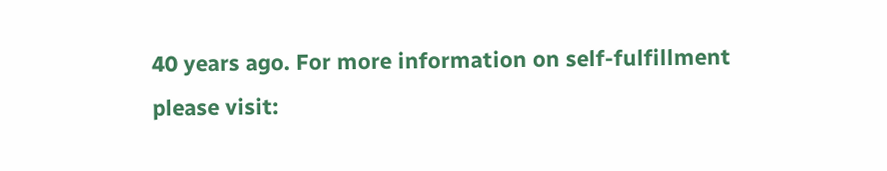40 years ago. For more information on self-fulfillment please visit: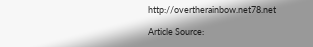http://overtherainbow.net78.net

Article Source: